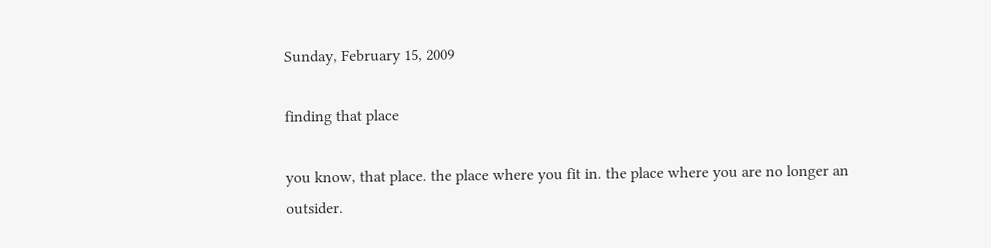Sunday, February 15, 2009

finding that place

you know, that place. the place where you fit in. the place where you are no longer an outsider.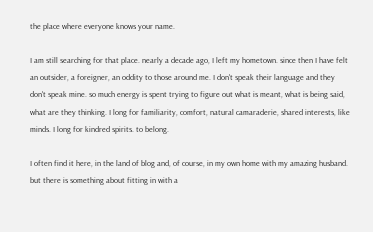the place where everyone knows your name.

I am still searching for that place. nearly a decade ago, I left my hometown. since then I have felt an outsider, a foreigner, an oddity to those around me. I don't speak their language and they don't speak mine. so much energy is spent trying to figure out what is meant, what is being said, what are they thinking. I long for familiarity, comfort, natural camaraderie, shared interests, like minds. I long for kindred spirits. to belong.

I often find it here, in the land of blog and, of course, in my own home with my amazing husband. but there is something about fitting in with a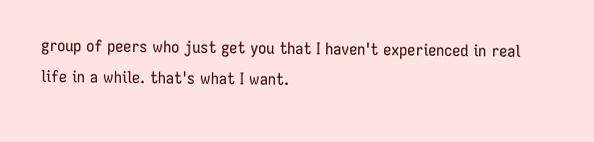group of peers who just get you that I haven't experienced in real life in a while. that's what I want.